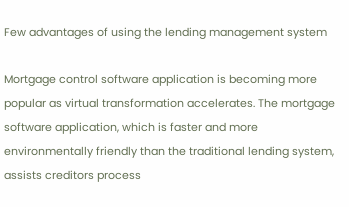Few advantages of using the lending management system

Mortgage control software application is becoming more popular as virtual transformation accelerates. The mortgage software application, which is faster and more environmentally friendly than the traditional lending system, assists creditors process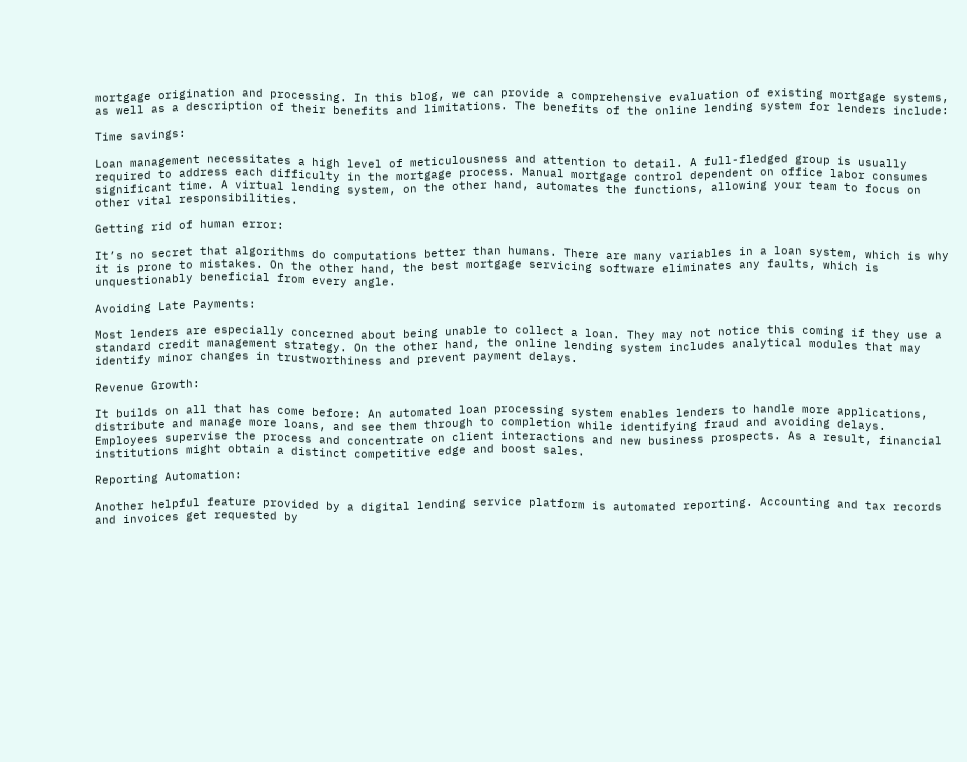mortgage origination and processing. In this blog, we can provide a comprehensive evaluation of existing mortgage systems, as well as a description of their benefits and limitations. The benefits of the online lending system for lenders include:

Time savings:

Loan management necessitates a high level of meticulousness and attention to detail. A full-fledged group is usually required to address each difficulty in the mortgage process. Manual mortgage control dependent on office labor consumes significant time. A virtual lending system, on the other hand, automates the functions, allowing your team to focus on other vital responsibilities.

Getting rid of human error:

It’s no secret that algorithms do computations better than humans. There are many variables in a loan system, which is why it is prone to mistakes. On the other hand, the best mortgage servicing software eliminates any faults, which is unquestionably beneficial from every angle.

Avoiding Late Payments:

Most lenders are especially concerned about being unable to collect a loan. They may not notice this coming if they use a standard credit management strategy. On the other hand, the online lending system includes analytical modules that may identify minor changes in trustworthiness and prevent payment delays.

Revenue Growth:

It builds on all that has come before: An automated loan processing system enables lenders to handle more applications, distribute and manage more loans, and see them through to completion while identifying fraud and avoiding delays. Employees supervise the process and concentrate on client interactions and new business prospects. As a result, financial institutions might obtain a distinct competitive edge and boost sales.

Reporting Automation:

Another helpful feature provided by a digital lending service platform is automated reporting. Accounting and tax records and invoices get requested by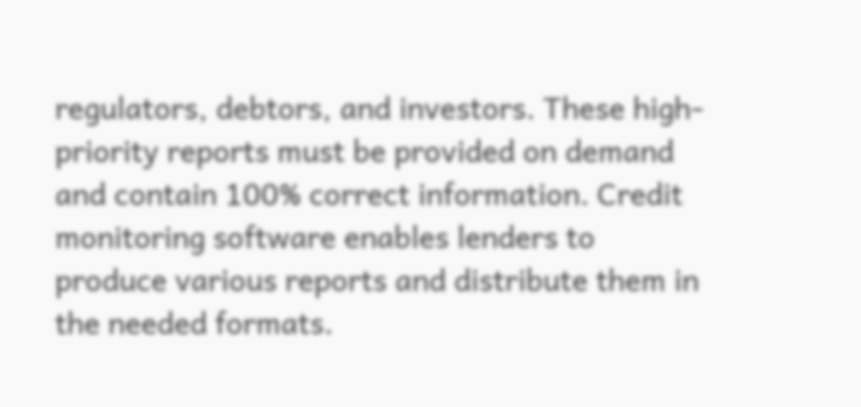regulators, debtors, and investors. These high-priority reports must be provided on demand and contain 100% correct information. Credit monitoring software enables lenders to produce various reports and distribute them in the needed formats.